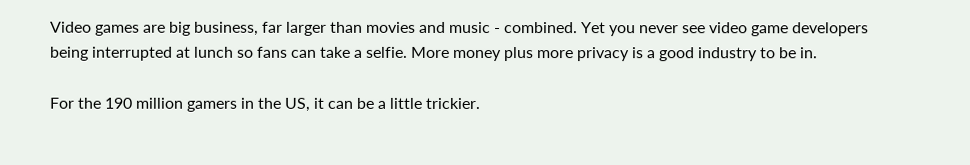Video games are big business, far larger than movies and music - combined. Yet you never see video game developers being interrupted at lunch so fans can take a selfie. More money plus more privacy is a good industry to be in.

For the 190 million gamers in the US, it can be a little trickier.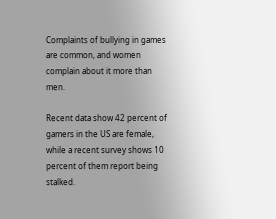Complaints of bullying in games are common, and women complain about it more than men.

Recent data show 42 percent of gamers in the US are female, while a recent survey shows 10 percent of them report being stalked.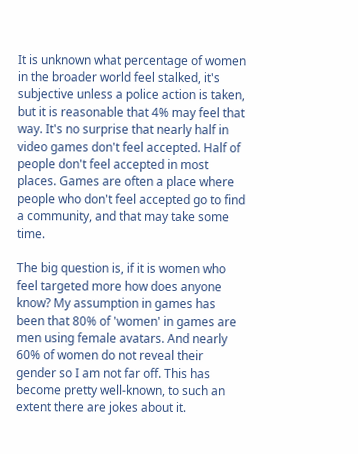It is unknown what percentage of women in the broader world feel stalked, it's subjective unless a police action is taken, but it is reasonable that 4% may feel that way. It's no surprise that nearly half in video games don't feel accepted. Half of people don't feel accepted in most places. Games are often a place where people who don't feel accepted go to find a community, and that may take some time.

The big question is, if it is women who feel targeted more how does anyone know? My assumption in games has been that 80% of 'women' in games are men using female avatars. And nearly 60% of women do not reveal their gender so I am not far off. This has become pretty well-known, to such an extent there are jokes about it.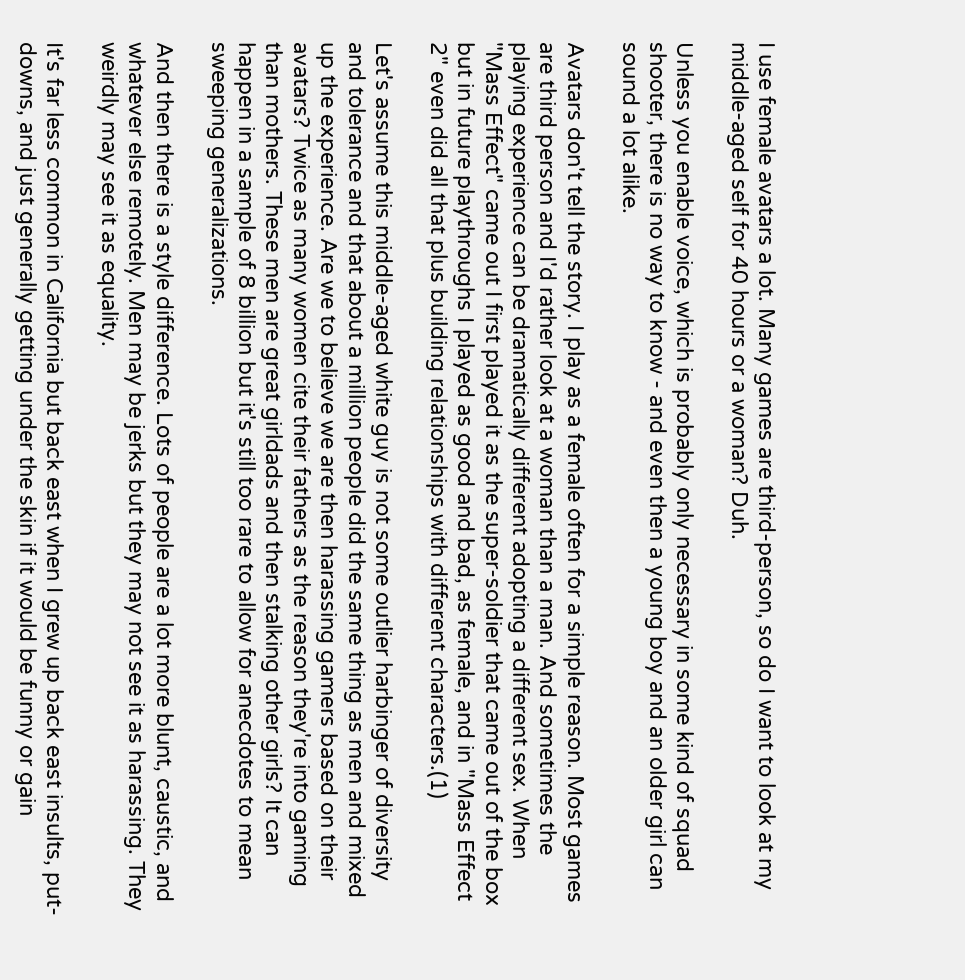I use female avatars a lot. Many games are third-person, so do I want to look at my middle-aged self for 40 hours or a woman? Duh.

Unless you enable voice, which is probably only necessary in some kind of squad shooter, there is no way to know - and even then a young boy and an older girl can sound a lot alike.

Avatars don't tell the story. I play as a female often for a simple reason. Most games are third person and I'd rather look at a woman than a man. And sometimes the playing experience can be dramatically different adopting a different sex. When "Mass Effect" came out I first played it as the super-soldier that came out of the box but in future playthroughs I played as good and bad, as female, and in "Mass Effect 2" even did all that plus building relationships with different characters.(1)

Let's assume this middle-aged white guy is not some outlier harbinger of diversity and tolerance and that about a million people did the same thing as men and mixed up the experience. Are we to believe we are then harassing gamers based on their avatars? Twice as many women cite their fathers as the reason they're into gaming than mothers. These men are great girldads and then stalking other girls? It can happen in a sample of 8 billion but it's still too rare to allow for anecdotes to mean sweeping generalizations.

And then there is a style difference. Lots of people are a lot more blunt, caustic, and whatever else remotely. Men may be jerks but they may not see it as harassing. They weirdly may see it as equality.

It's far less common in California but back east when I grew up back east insults, put-downs, and just generally getting under the skin if it would be funny or gain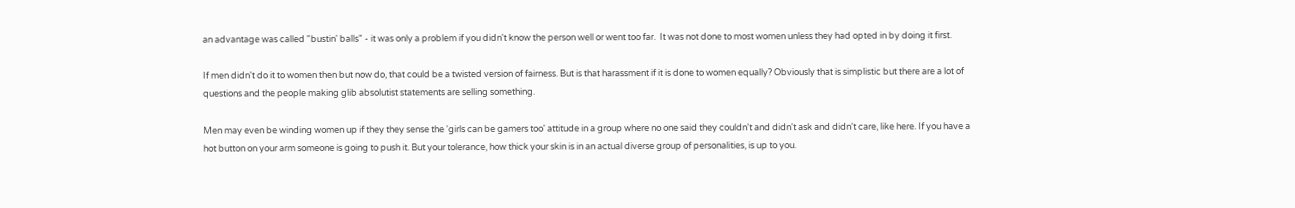an advantage was called "bustin' balls" - it was only a problem if you didn't know the person well or went too far.  It was not done to most women unless they had opted in by doing it first.

If men didn't do it to women then but now do, that could be a twisted version of fairness. But is that harassment if it is done to women equally? Obviously that is simplistic but there are a lot of questions and the people making glib absolutist statements are selling something.

Men may even be winding women up if they they sense the 'girls can be gamers too' attitude in a group where no one said they couldn't and didn't ask and didn't care, like here. If you have a hot button on your arm someone is going to push it. But your tolerance, how thick your skin is in an actual diverse group of personalities, is up to you.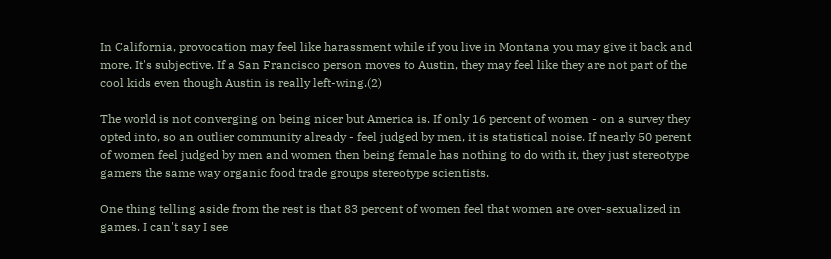In California, provocation may feel like harassment while if you live in Montana you may give it back and more. It's subjective. If a San Francisco person moves to Austin, they may feel like they are not part of the cool kids even though Austin is really left-wing.(2)

The world is not converging on being nicer but America is. If only 16 percent of women - on a survey they opted into, so an outlier community already - feel judged by men, it is statistical noise. If nearly 50 perent of women feel judged by men and women then being female has nothing to do with it, they just stereotype gamers the same way organic food trade groups stereotype scientists.

One thing telling aside from the rest is that 83 percent of women feel that women are over-sexualized in games. I can't say I see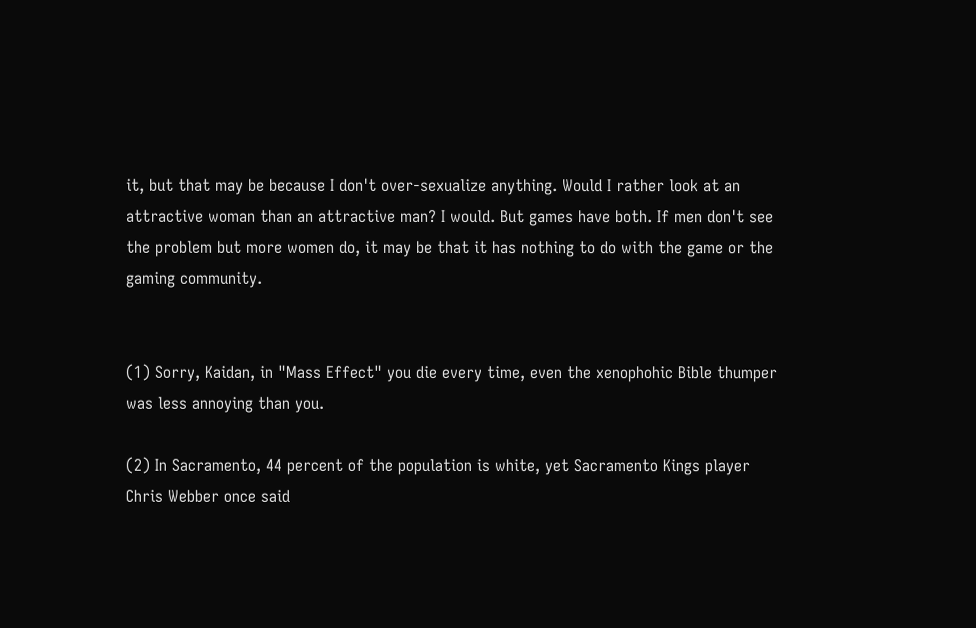it, but that may be because I don't over-sexualize anything. Would I rather look at an attractive woman than an attractive man? I would. But games have both. If men don't see the problem but more women do, it may be that it has nothing to do with the game or the gaming community.


(1) Sorry, Kaidan, in "Mass Effect" you die every time, even the xenophohic Bible thumper was less annoying than you.

(2) In Sacramento, 44 percent of the population is white, yet Sacramento Kings player Chris Webber once said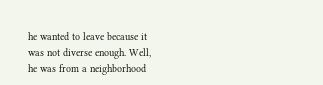he wanted to leave because it was not diverse enough. Well, he was from a neighborhood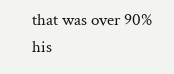that was over 90% his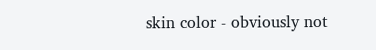skin color - obviously not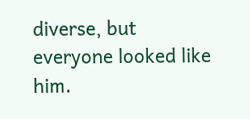diverse, but everyone looked like him.